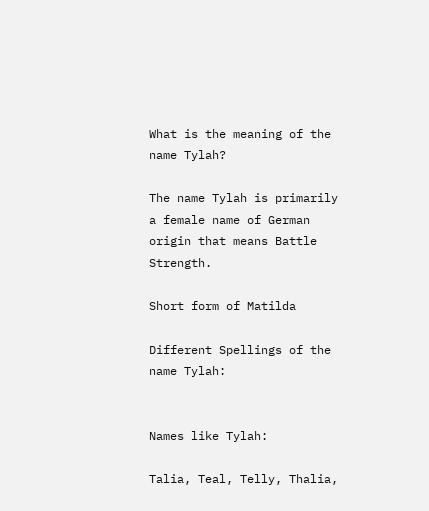What is the meaning of the name Tylah?

The name Tylah is primarily a female name of German origin that means Battle Strength.

Short form of Matilda

Different Spellings of the name Tylah:


Names like Tylah:

Talia, Teal, Telly, Thalia,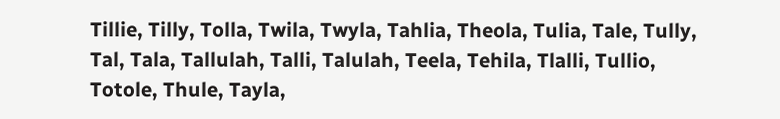Tillie, Tilly, Tolla, Twila, Twyla, Tahlia, Theola, Tulia, Tale, Tully, Tal, Tala, Tallulah, Talli, Talulah, Teela, Tehila, Tlalli, Tullio, Totole, Thule, Tayla,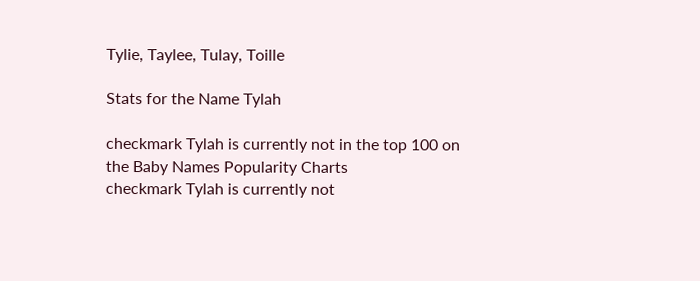Tylie, Taylee, Tulay, Toille

Stats for the Name Tylah

checkmark Tylah is currently not in the top 100 on the Baby Names Popularity Charts
checkmark Tylah is currently not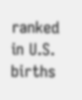ranked in U.S. births